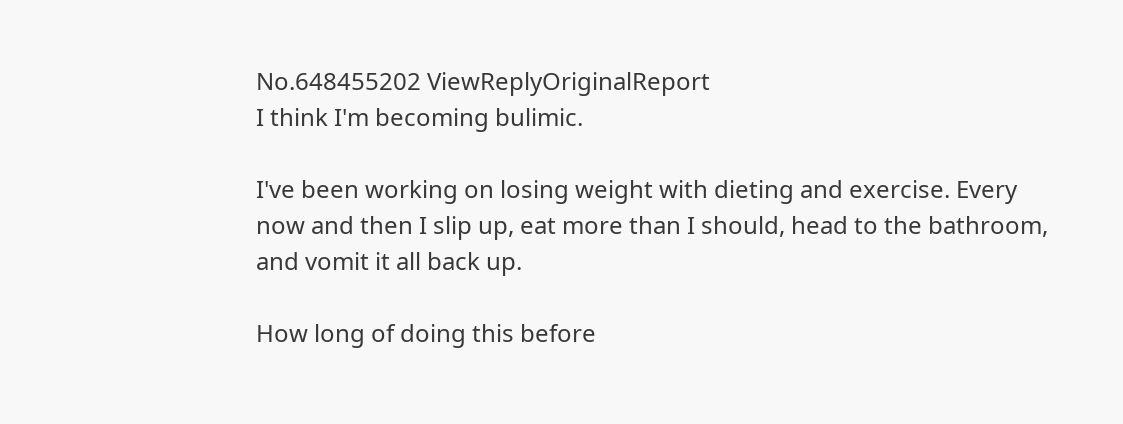No.648455202 ViewReplyOriginalReport
I think I'm becoming bulimic.

I've been working on losing weight with dieting and exercise. Every now and then I slip up, eat more than I should, head to the bathroom, and vomit it all back up.

How long of doing this before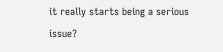it really starts being a serious issue?